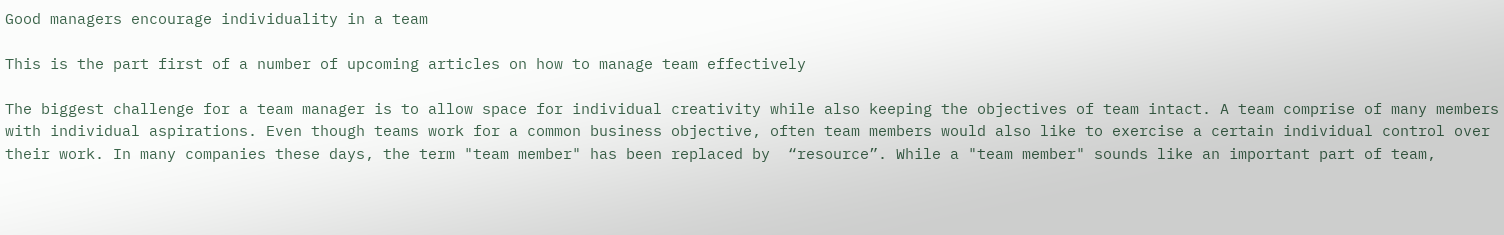Good managers encourage individuality in a team

This is the part first of a number of upcoming articles on how to manage team effectively

The biggest challenge for a team manager is to allow space for individual creativity while also keeping the objectives of team intact. A team comprise of many members with individual aspirations. Even though teams work for a common business objective, often team members would also like to exercise a certain individual control over their work. In many companies these days, the term "team member" has been replaced by  “resource”. While a "team member" sounds like an important part of team,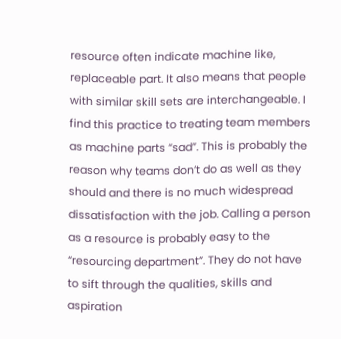resource often indicate machine like, replaceable part. It also means that people with similar skill sets are interchangeable. I find this practice to treating team members as machine parts “sad”. This is probably the reason why teams don’t do as well as they should and there is no much widespread dissatisfaction with the job. Calling a person as a resource is probably easy to the “resourcing department”. They do not have to sift through the qualities, skills and aspiration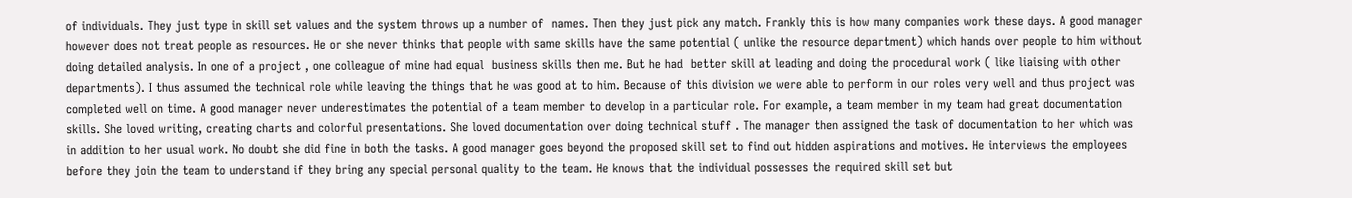of individuals. They just type in skill set values and the system throws up a number of  names. Then they just pick any match. Frankly this is how many companies work these days. A good manager however does not treat people as resources. He or she never thinks that people with same skills have the same potential ( unlike the resource department) which hands over people to him without doing detailed analysis. In one of a project , one colleague of mine had equal  business skills then me. But he had  better skill at leading and doing the procedural work ( like liaising with other departments). I thus assumed the technical role while leaving the things that he was good at to him. Because of this division we were able to perform in our roles very well and thus project was completed well on time. A good manager never underestimates the potential of a team member to develop in a particular role. For example, a team member in my team had great documentation skills. She loved writing, creating charts and colorful presentations. She loved documentation over doing technical stuff . The manager then assigned the task of documentation to her which was in addition to her usual work. No doubt she did fine in both the tasks. A good manager goes beyond the proposed skill set to find out hidden aspirations and motives. He interviews the employees before they join the team to understand if they bring any special personal quality to the team. He knows that the individual possesses the required skill set but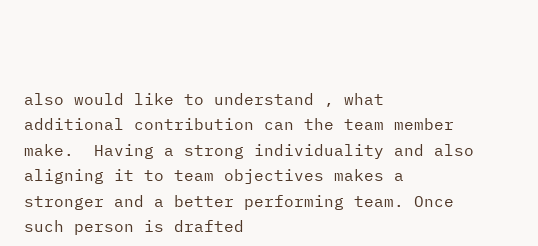also would like to understand , what additional contribution can the team member make.  Having a strong individuality and also aligning it to team objectives makes a stronger and a better performing team. Once such person is drafted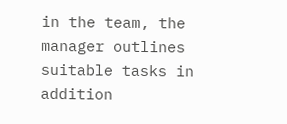in the team, the manager outlines suitable tasks in addition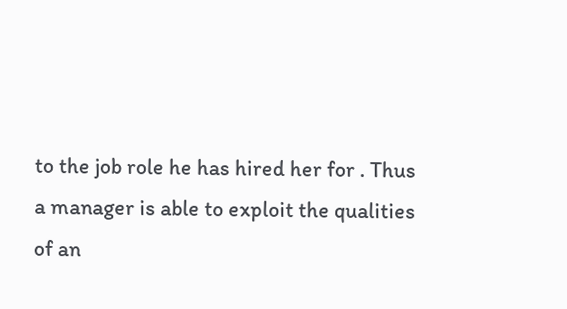to the job role he has hired her for . Thus a manager is able to exploit the qualities of an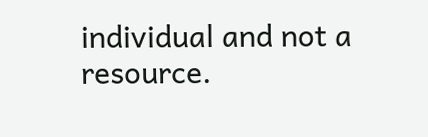individual and not a resource.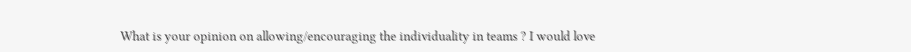What is your opinion on allowing/encouraging the individuality in teams ? I would love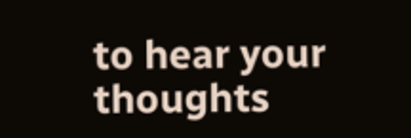to hear your thoughts